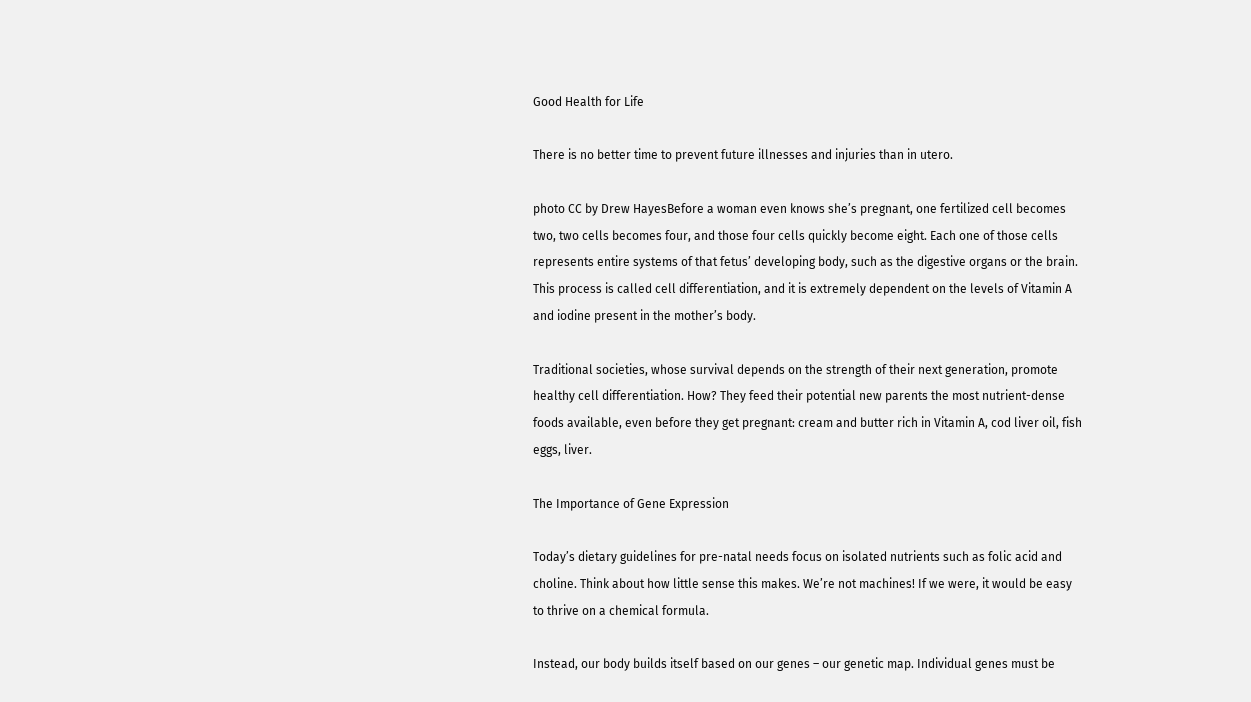Good Health for Life

There is no better time to prevent future illnesses and injuries than in utero.

photo CC by Drew HayesBefore a woman even knows she’s pregnant, one fertilized cell becomes two, two cells becomes four, and those four cells quickly become eight. Each one of those cells represents entire systems of that fetus’ developing body, such as the digestive organs or the brain. This process is called cell differentiation, and it is extremely dependent on the levels of Vitamin A and iodine present in the mother’s body.

Traditional societies, whose survival depends on the strength of their next generation, promote healthy cell differentiation. How? They feed their potential new parents the most nutrient-dense foods available, even before they get pregnant: cream and butter rich in Vitamin A, cod liver oil, fish eggs, liver.

The Importance of Gene Expression

Today’s dietary guidelines for pre-natal needs focus on isolated nutrients such as folic acid and choline. Think about how little sense this makes. We’re not machines! If we were, it would be easy to thrive on a chemical formula.

Instead, our body builds itself based on our genes – our genetic map. Individual genes must be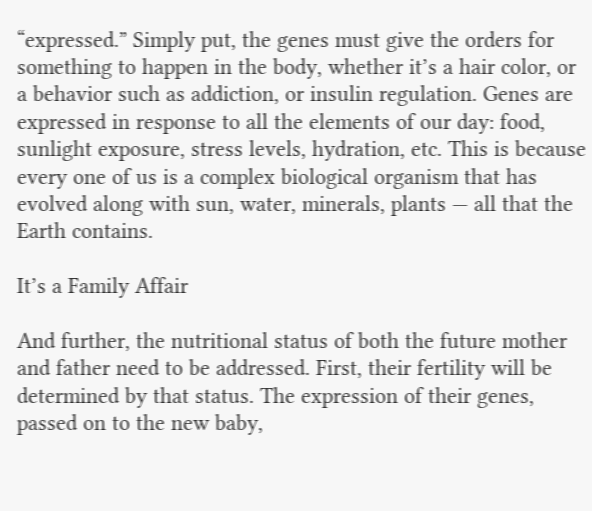“expressed.” Simply put, the genes must give the orders for something to happen in the body, whether it’s a hair color, or a behavior such as addiction, or insulin regulation. Genes are expressed in response to all the elements of our day: food, sunlight exposure, stress levels, hydration, etc. This is because every one of us is a complex biological organism that has evolved along with sun, water, minerals, plants — all that the Earth contains.

It’s a Family Affair

And further, the nutritional status of both the future mother and father need to be addressed. First, their fertility will be determined by that status. The expression of their genes, passed on to the new baby,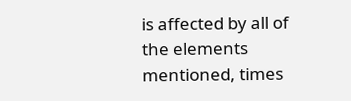is affected by all of the elements mentioned, times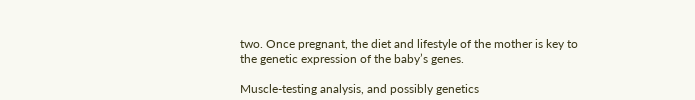two. Once pregnant, the diet and lifestyle of the mother is key to the genetic expression of the baby’s genes.

Muscle-testing analysis, and possibly genetics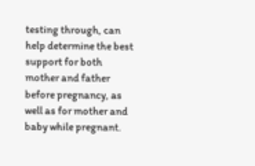testing through, can help determine the best support for both mother and father before pregnancy, as well as for mother and baby while pregnant.